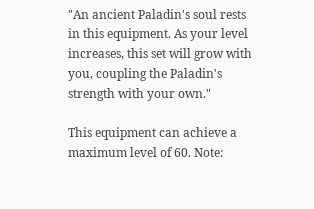"An ancient Paladin's soul rests in this equipment. As your level increases, this set will grow with you, coupling the Paladin's strength with your own."

This equipment can achieve a maximum level of 60. Note: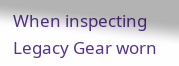When inspecting Legacy Gear worn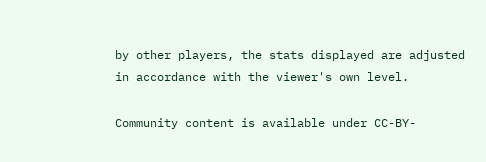by other players, the stats displayed are adjusted in accordance with the viewer's own level.

Community content is available under CC-BY-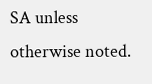SA unless otherwise noted.